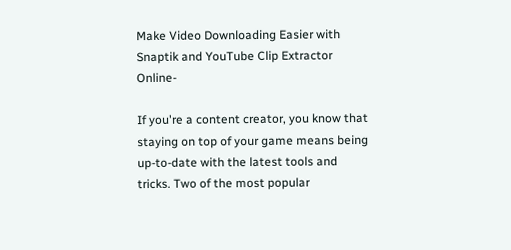Make Video Downloading Easier with Snaptik and YouTube Clip Extractor Online-

If you're a content creator, you know that staying on top of your game means being up-to-date with the latest tools and tricks. Two of the most popular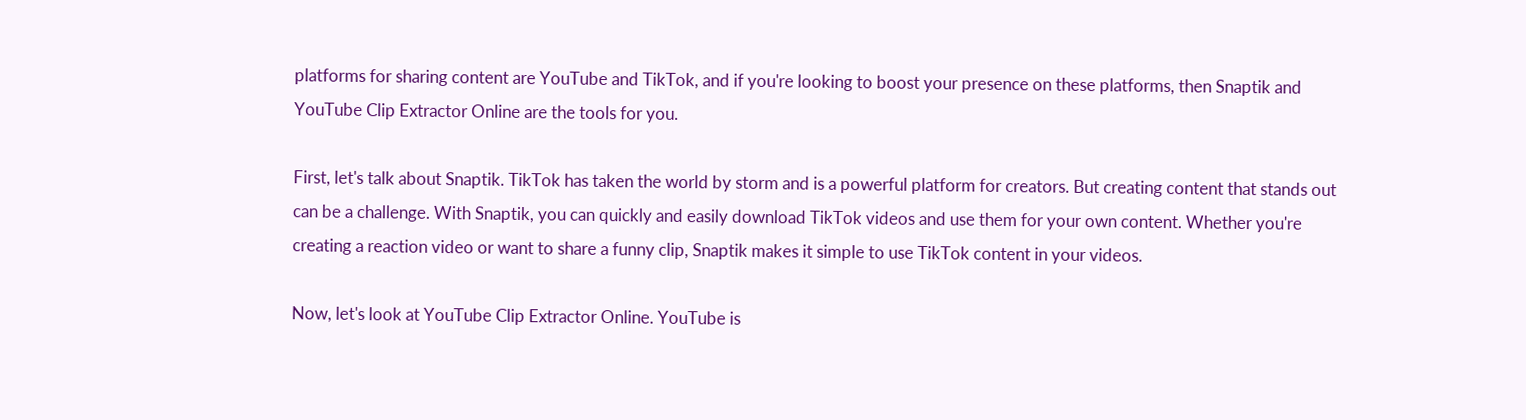platforms for sharing content are YouTube and TikTok, and if you're looking to boost your presence on these platforms, then Snaptik and YouTube Clip Extractor Online are the tools for you.

First, let's talk about Snaptik. TikTok has taken the world by storm and is a powerful platform for creators. But creating content that stands out can be a challenge. With Snaptik, you can quickly and easily download TikTok videos and use them for your own content. Whether you're creating a reaction video or want to share a funny clip, Snaptik makes it simple to use TikTok content in your videos.

Now, let's look at YouTube Clip Extractor Online. YouTube is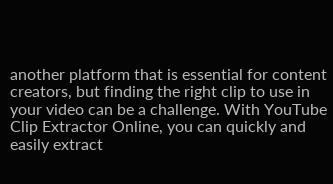another platform that is essential for content creators, but finding the right clip to use in your video can be a challenge. With YouTube Clip Extractor Online, you can quickly and easily extract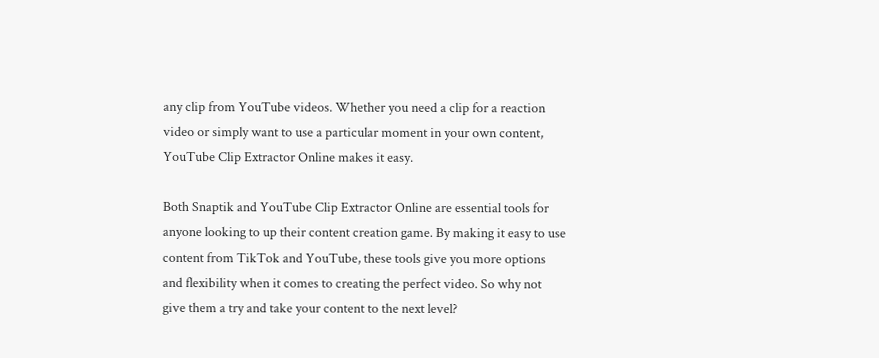any clip from YouTube videos. Whether you need a clip for a reaction video or simply want to use a particular moment in your own content, YouTube Clip Extractor Online makes it easy.

Both Snaptik and YouTube Clip Extractor Online are essential tools for anyone looking to up their content creation game. By making it easy to use content from TikTok and YouTube, these tools give you more options and flexibility when it comes to creating the perfect video. So why not give them a try and take your content to the next level?